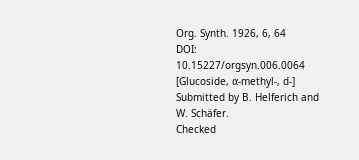Org. Synth. 1926, 6, 64
DOI: 10.15227/orgsyn.006.0064
[Glucoside, α-methyl-, d-]
Submitted by B. Helferich and W. Schäfer.
Checked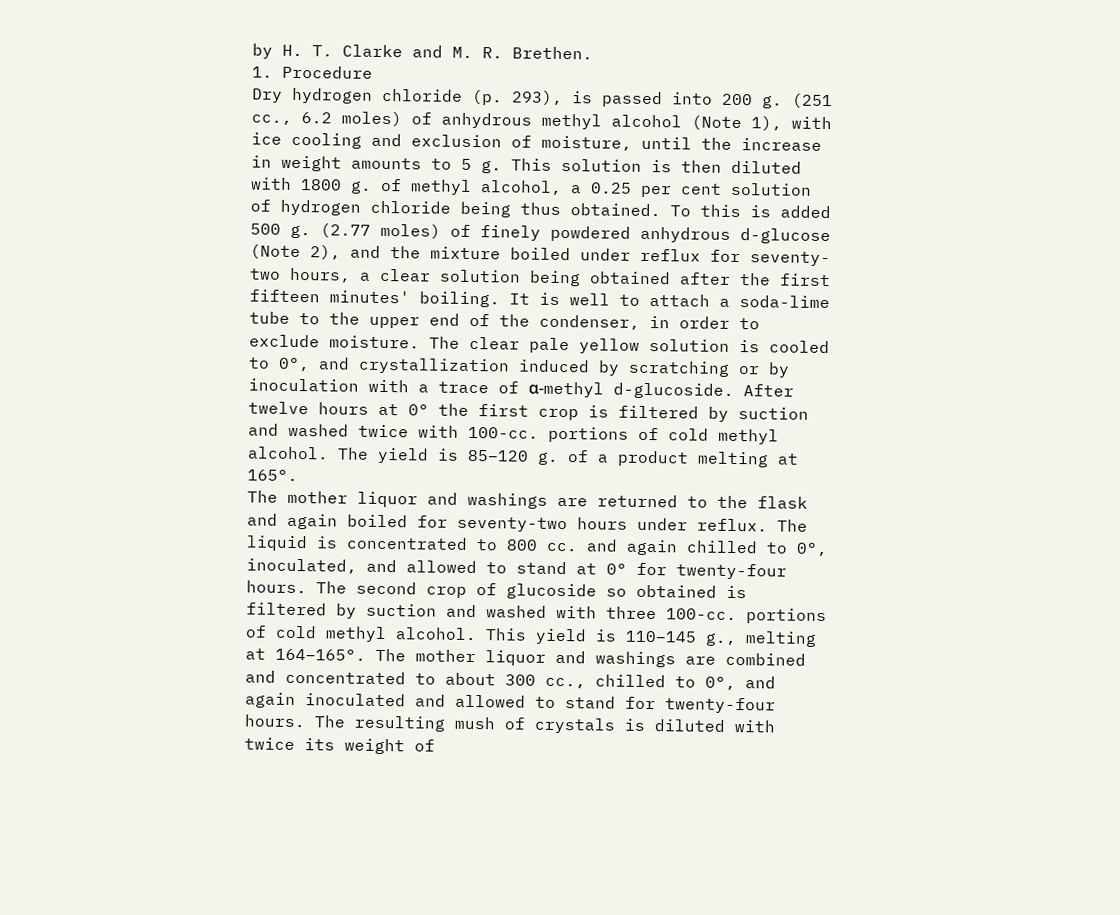by H. T. Clarke and M. R. Brethen.
1. Procedure
Dry hydrogen chloride (p. 293), is passed into 200 g. (251 cc., 6.2 moles) of anhydrous methyl alcohol (Note 1), with ice cooling and exclusion of moisture, until the increase in weight amounts to 5 g. This solution is then diluted with 1800 g. of methyl alcohol, a 0.25 per cent solution of hydrogen chloride being thus obtained. To this is added 500 g. (2.77 moles) of finely powdered anhydrous d-glucose (Note 2), and the mixture boiled under reflux for seventy-two hours, a clear solution being obtained after the first fifteen minutes' boiling. It is well to attach a soda-lime tube to the upper end of the condenser, in order to exclude moisture. The clear pale yellow solution is cooled to 0°, and crystallization induced by scratching or by inoculation with a trace of α-methyl d-glucoside. After twelve hours at 0° the first crop is filtered by suction and washed twice with 100-cc. portions of cold methyl alcohol. The yield is 85–120 g. of a product melting at 165°.
The mother liquor and washings are returned to the flask and again boiled for seventy-two hours under reflux. The liquid is concentrated to 800 cc. and again chilled to 0°, inoculated, and allowed to stand at 0° for twenty-four hours. The second crop of glucoside so obtained is filtered by suction and washed with three 100-cc. portions of cold methyl alcohol. This yield is 110–145 g., melting at 164–165°. The mother liquor and washings are combined and concentrated to about 300 cc., chilled to 0°, and again inoculated and allowed to stand for twenty-four hours. The resulting mush of crystals is diluted with twice its weight of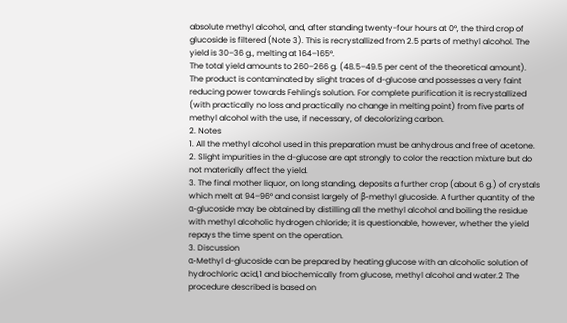absolute methyl alcohol, and, after standing twenty-four hours at 0°, the third crop of glucoside is filtered (Note 3). This is recrystallized from 2.5 parts of methyl alcohol. The yield is 30–36 g., melting at 164–165°.
The total yield amounts to 260–266 g. (48.5–49.5 per cent of the theoretical amount). The product is contaminated by slight traces of d-glucose and possesses a very faint reducing power towards Fehling's solution. For complete purification it is recrystallized (with practically no loss and practically no change in melting point) from five parts of methyl alcohol with the use, if necessary, of decolorizing carbon.
2. Notes
1. All the methyl alcohol used in this preparation must be anhydrous and free of acetone.
2. Slight impurities in the d-glucose are apt strongly to color the reaction mixture but do not materially affect the yield.
3. The final mother liquor, on long standing, deposits a further crop (about 6 g.) of crystals which melt at 94–96° and consist largely of β-methyl glucoside. A further quantity of the α-glucoside may be obtained by distilling all the methyl alcohol and boiling the residue with methyl alcoholic hydrogen chloride; it is questionable, however, whether the yield repays the time spent on the operation.
3. Discussion
α-Methyl d-glucoside can be prepared by heating glucose with an alcoholic solution of hydrochloric acid,1 and biochemically from glucose, methyl alcohol and water.2 The procedure described is based on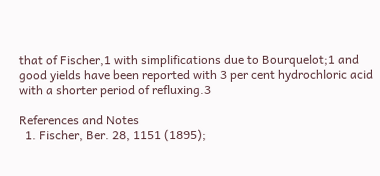that of Fischer,1 with simplifications due to Bourquelot;1 and good yields have been reported with 3 per cent hydrochloric acid with a shorter period of refluxing.3

References and Notes
  1. Fischer, Ber. 28, 1151 (1895);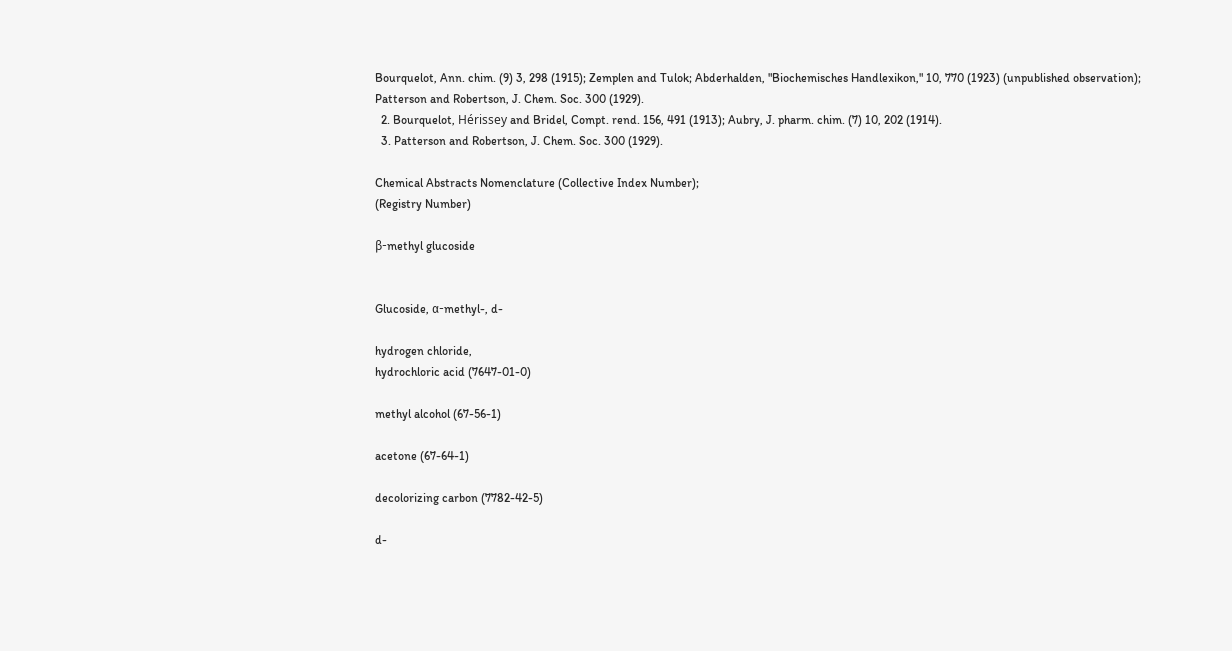Bourquelot, Ann. chim. (9) 3, 298 (1915); Zemplen and Tulok; Abderhalden, "Biochemisches Handlexikon," 10, 770 (1923) (unpublished observation); Patterson and Robertson, J. Chem. Soc. 300 (1929).
  2. Bourquelot, Hérissey and Bridel, Compt. rend. 156, 491 (1913); Aubry, J. pharm. chim. (7) 10, 202 (1914).
  3. Patterson and Robertson, J. Chem. Soc. 300 (1929).

Chemical Abstracts Nomenclature (Collective Index Number);
(Registry Number)

β-methyl glucoside


Glucoside, α-methyl-, d-

hydrogen chloride,
hydrochloric acid (7647-01-0)

methyl alcohol (67-56-1)

acetone (67-64-1)

decolorizing carbon (7782-42-5)

d-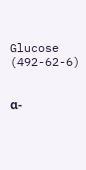Glucose (492-62-6)


α-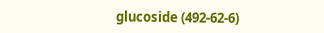glucoside (492-62-6)